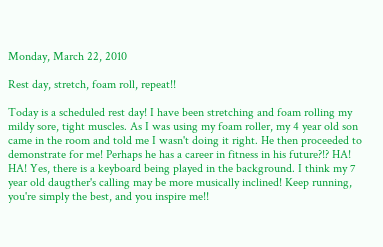Monday, March 22, 2010

Rest day, stretch, foam roll, repeat!!

Today is a scheduled rest day! I have been stretching and foam rolling my mildy sore, tight muscles. As I was using my foam roller, my 4 year old son came in the room and told me I wasn't doing it right. He then proceeded to demonstrate for me! Perhaps he has a career in fitness in his future?!? HA! HA! Yes, there is a keyboard being played in the background. I think my 7 year old daugther's calling may be more musically inclined! Keep running, you're simply the best, and you inspire me!!